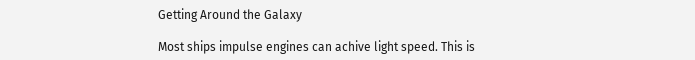Getting Around the Galaxy

Most ships impulse engines can achive light speed. This is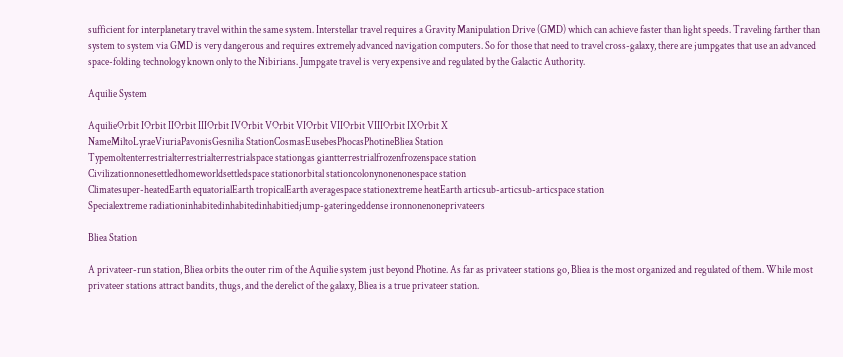sufficient for interplanetary travel within the same system. Interstellar travel requires a Gravity Manipulation Drive (GMD) which can achieve faster than light speeds. Traveling farther than system to system via GMD is very dangerous and requires extremely advanced navigation computers. So for those that need to travel cross-galaxy, there are jumpgates that use an advanced space-folding technology known only to the Nibirians. Jumpgate travel is very expensive and regulated by the Galactic Authority.

Aquilie System

AquilieOrbit IOrbit IIOrbit IIIOrbit IVOrbit VOrbit VIOrbit VIIOrbit VIIIOrbit IXOrbit X
NameMiltoLyraeViuriaPavonisGesnilia StationCosmasEusebesPhocasPhotineBliea Station
Typemoltenterrestrialterrestrialterrestrialspace stationgas giantterrestrialfrozenfrozenspace station
Civilizationnonesettledhomeworldsettledspace stationorbital stationcolonynonenonespace station
Climatesuper-heatedEarth equatorialEarth tropicalEarth averagespace stationextreme heatEarth articsub-articsub-articspace station
Specialextreme radiationinhabitedinhabitedinhabitiedjump-gateringeddense ironnonenoneprivateers

Bliea Station

A privateer-run station, Bliea orbits the outer rim of the Aquilie system just beyond Photine. As far as privateer stations go, Bliea is the most organized and regulated of them. While most privateer stations attract bandits, thugs, and the derelict of the galaxy, Bliea is a true privateer station.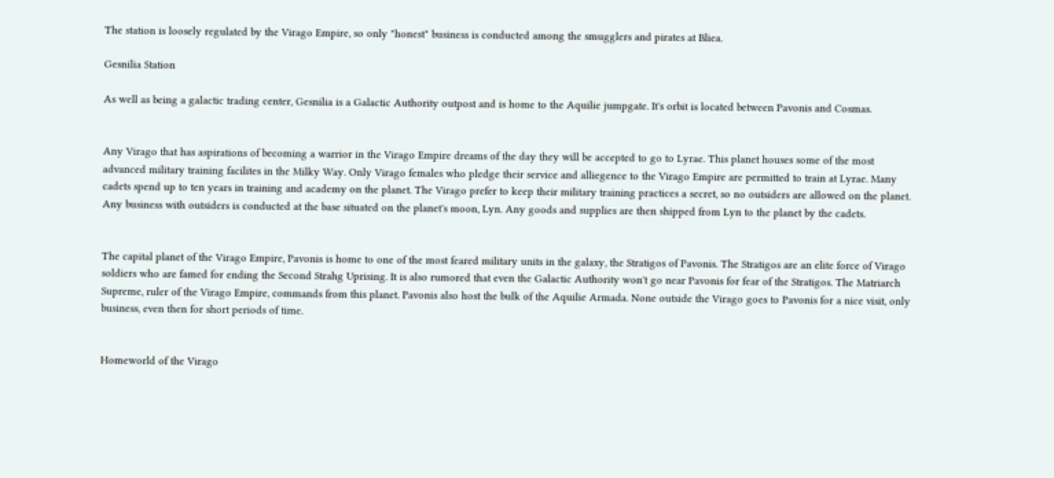The station is loosely regulated by the Virago Empire, so only "honest" business is conducted among the smugglers and pirates at Bliea.

Gesnilia Station

As well as being a galactic trading center, Gesnilia is a Galactic Authority outpost and is home to the Aquilie jumpgate. It's orbit is located between Pavonis and Cosmas.


Any Virago that has aspirations of becoming a warrior in the Virago Empire dreams of the day they will be accepted to go to Lyrae. This planet houses some of the most advanced military training facilites in the Milky Way. Only Virago females who pledge their service and alliegence to the Virago Empire are permitted to train at Lyrae. Many cadets spend up to ten years in training and academy on the planet. The Virago prefer to keep their military training practices a secret, so no outsiders are allowed on the planet. Any business with outsiders is conducted at the base situated on the planet's moon, Lyn. Any goods and supplies are then shipped from Lyn to the planet by the cadets.


The capital planet of the Virago Empire, Pavonis is home to one of the most feared military units in the galaxy, the Stratigos of Pavonis. The Stratigos are an elite force of Virago soldiers who are famed for ending the Second Strahg Uprising. It is also rumored that even the Galactic Authority won't go near Pavonis for fear of the Stratigos. The Matriarch Supreme, ruler of the Virago Empire, commands from this planet. Pavonis also host the bulk of the Aquilie Armada. None outside the Virago goes to Pavonis for a nice visit, only business, even then for short periods of time.


Homeworld of the Virago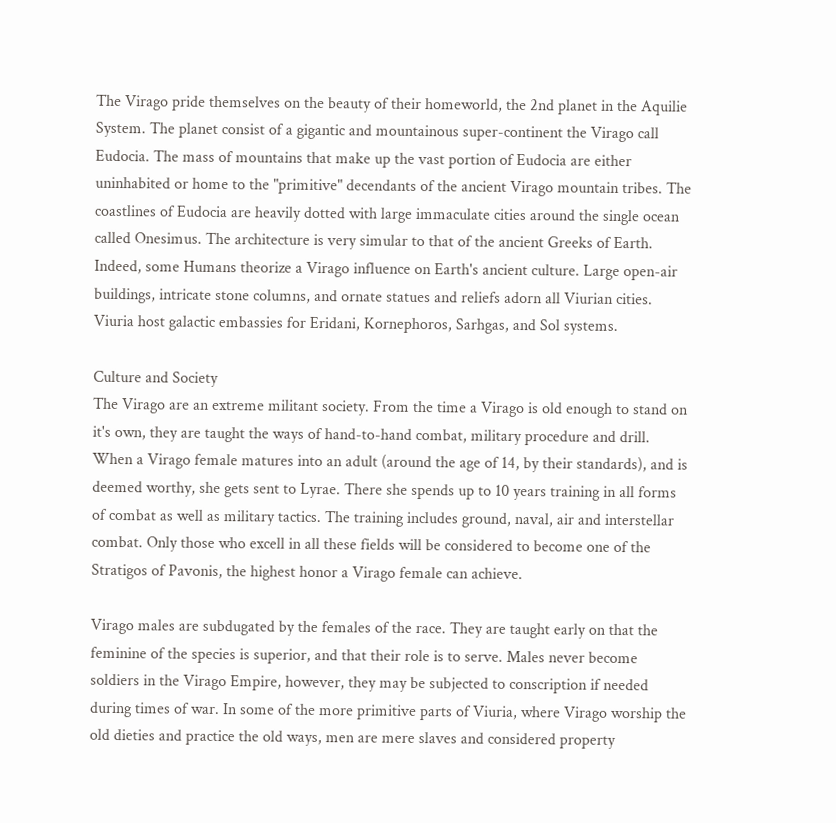The Virago pride themselves on the beauty of their homeworld, the 2nd planet in the Aquilie System. The planet consist of a gigantic and mountainous super-continent the Virago call Eudocia. The mass of mountains that make up the vast portion of Eudocia are either uninhabited or home to the "primitive" decendants of the ancient Virago mountain tribes. The coastlines of Eudocia are heavily dotted with large immaculate cities around the single ocean called Onesimus. The architecture is very simular to that of the ancient Greeks of Earth. Indeed, some Humans theorize a Virago influence on Earth's ancient culture. Large open-air buildings, intricate stone columns, and ornate statues and reliefs adorn all Viurian cities. Viuria host galactic embassies for Eridani, Kornephoros, Sarhgas, and Sol systems.

Culture and Society
The Virago are an extreme militant society. From the time a Virago is old enough to stand on it's own, they are taught the ways of hand-to-hand combat, military procedure and drill. When a Virago female matures into an adult (around the age of 14, by their standards), and is deemed worthy, she gets sent to Lyrae. There she spends up to 10 years training in all forms of combat as well as military tactics. The training includes ground, naval, air and interstellar combat. Only those who excell in all these fields will be considered to become one of the Stratigos of Pavonis, the highest honor a Virago female can achieve.

Virago males are subdugated by the females of the race. They are taught early on that the feminine of the species is superior, and that their role is to serve. Males never become soldiers in the Virago Empire, however, they may be subjected to conscription if needed during times of war. In some of the more primitive parts of Viuria, where Virago worship the old dieties and practice the old ways, men are mere slaves and considered property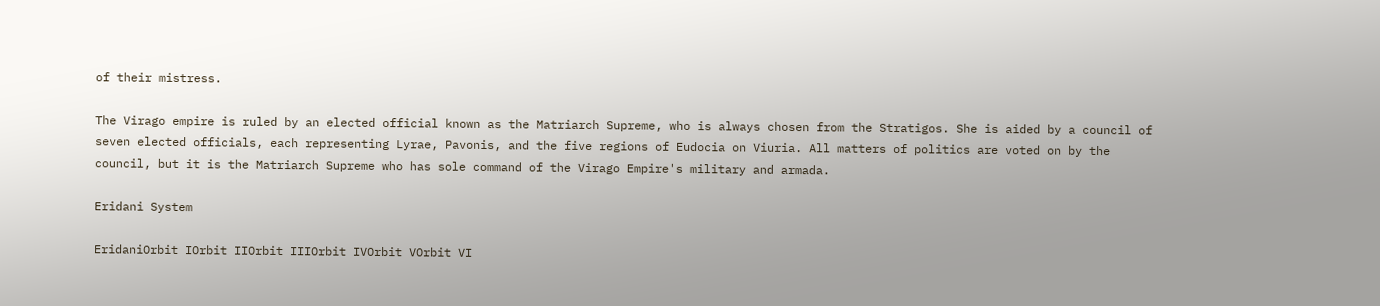of their mistress.

The Virago empire is ruled by an elected official known as the Matriarch Supreme, who is always chosen from the Stratigos. She is aided by a council of seven elected officials, each representing Lyrae, Pavonis, and the five regions of Eudocia on Viuria. All matters of politics are voted on by the council, but it is the Matriarch Supreme who has sole command of the Virago Empire's military and armada.

Eridani System

EridaniOrbit IOrbit IIOrbit IIIOrbit IVOrbit VOrbit VI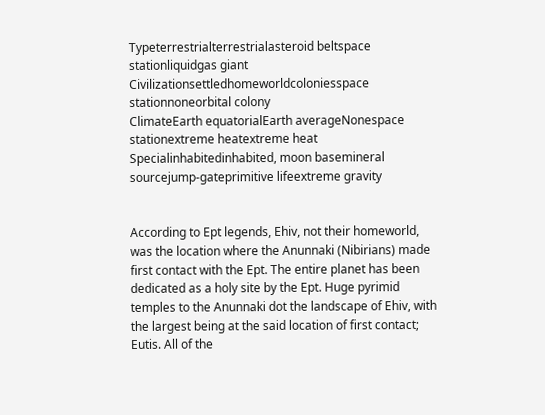Typeterrestrialterrestrialasteroid beltspace stationliquidgas giant
Civilizationsettledhomeworldcoloniesspace stationnoneorbital colony
ClimateEarth equatorialEarth averageNonespace stationextreme heatextreme heat
Specialinhabitedinhabited, moon basemineral sourcejump-gateprimitive lifeextreme gravity


According to Ept legends, Ehiv, not their homeworld, was the location where the Anunnaki (Nibirians) made first contact with the Ept. The entire planet has been dedicated as a holy site by the Ept. Huge pyrimid temples to the Anunnaki dot the landscape of Ehiv, with the largest being at the said location of first contact; Eutis. All of the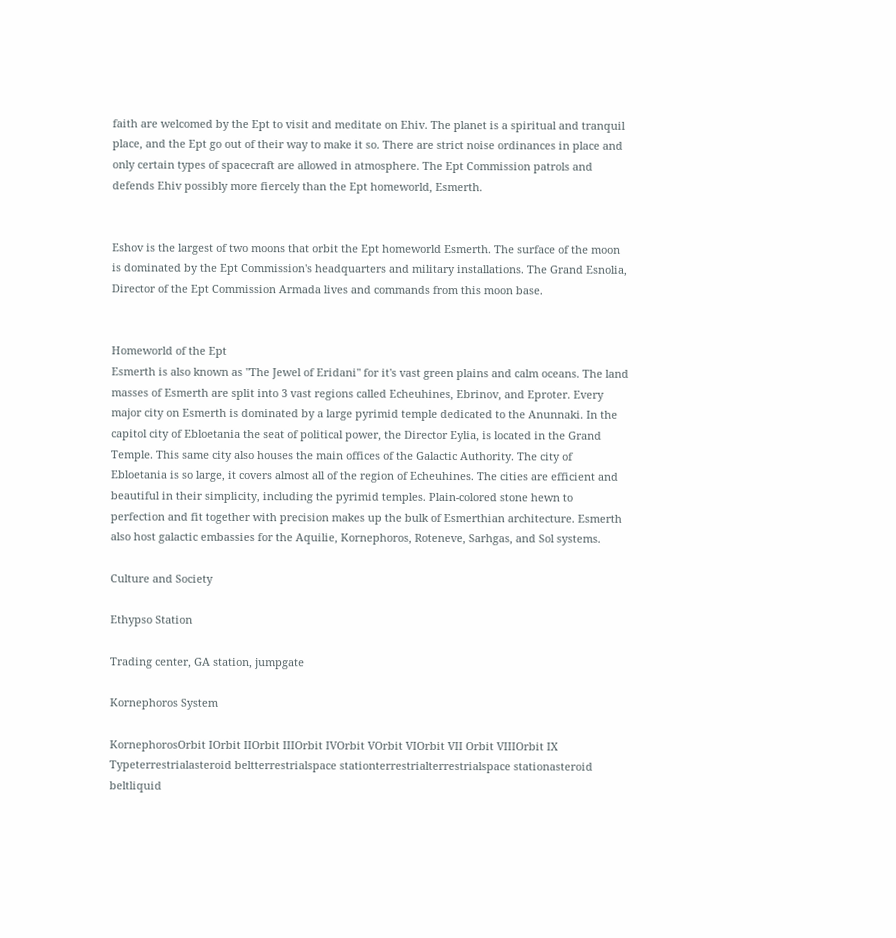faith are welcomed by the Ept to visit and meditate on Ehiv. The planet is a spiritual and tranquil place, and the Ept go out of their way to make it so. There are strict noise ordinances in place and only certain types of spacecraft are allowed in atmosphere. The Ept Commission patrols and defends Ehiv possibly more fiercely than the Ept homeworld, Esmerth.


Eshov is the largest of two moons that orbit the Ept homeworld Esmerth. The surface of the moon is dominated by the Ept Commission's headquarters and military installations. The Grand Esnolia, Director of the Ept Commission Armada lives and commands from this moon base.


Homeworld of the Ept
Esmerth is also known as "The Jewel of Eridani" for it's vast green plains and calm oceans. The land masses of Esmerth are split into 3 vast regions called Echeuhines, Ebrinov, and Eproter. Every major city on Esmerth is dominated by a large pyrimid temple dedicated to the Anunnaki. In the capitol city of Ebloetania the seat of political power, the Director Eylia, is located in the Grand Temple. This same city also houses the main offices of the Galactic Authority. The city of Ebloetania is so large, it covers almost all of the region of Echeuhines. The cities are efficient and beautiful in their simplicity, including the pyrimid temples. Plain-colored stone hewn to perfection and fit together with precision makes up the bulk of Esmerthian architecture. Esmerth also host galactic embassies for the Aquilie, Kornephoros, Roteneve, Sarhgas, and Sol systems.

Culture and Society

Ethypso Station

Trading center, GA station, jumpgate

Kornephoros System

KornephorosOrbit IOrbit IIOrbit IIIOrbit IVOrbit VOrbit VIOrbit VII Orbit VIIIOrbit IX
Typeterrestrialasteroid beltterrestrialspace stationterrestrialterrestrialspace stationasteroid beltliquid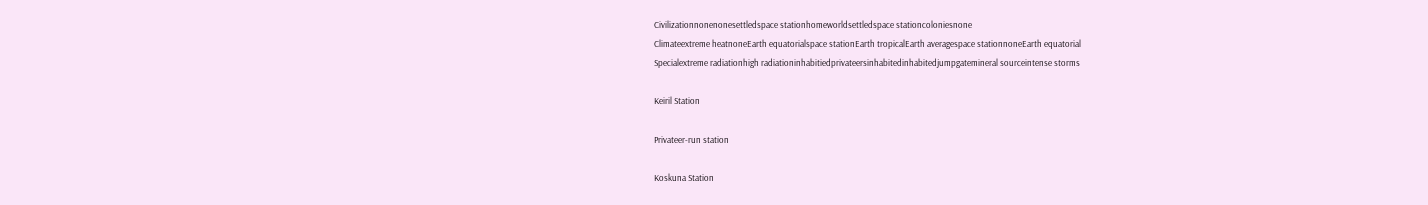Civilizationnonenonesettledspace stationhomeworldsettledspace stationcoloniesnone
Climateextreme heatnoneEarth equatorialspace stationEarth tropicalEarth averagespace stationnoneEarth equatorial
Specialextreme radiationhigh radiationinhabitiedprivateersinhabitedinhabitedjumpgatemineral sourceintense storms

Keiril Station

Privateer-run station

Koskuna Station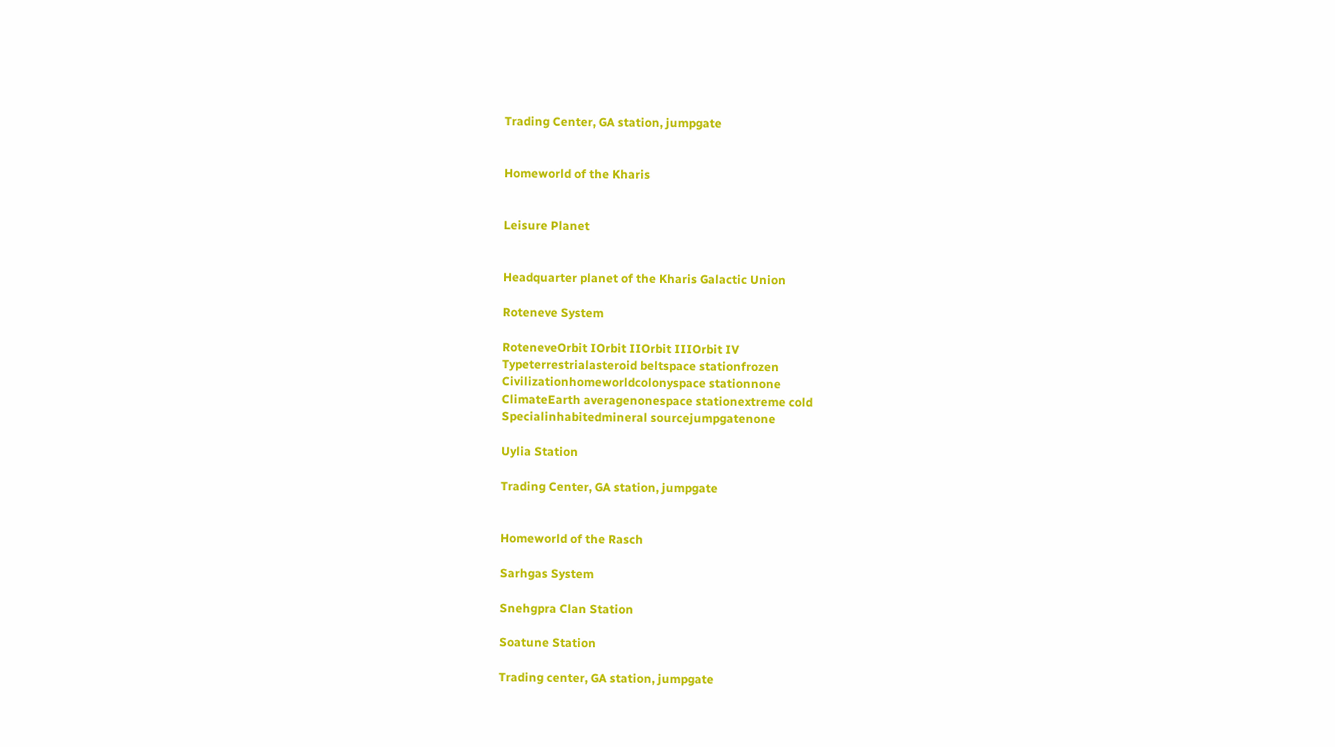Trading Center, GA station, jumpgate


Homeworld of the Kharis


Leisure Planet


Headquarter planet of the Kharis Galactic Union

Roteneve System

RoteneveOrbit IOrbit IIOrbit IIIOrbit IV
Typeterrestrialasteroid beltspace stationfrozen
Civilizationhomeworldcolonyspace stationnone
ClimateEarth averagenonespace stationextreme cold
Specialinhabitedmineral sourcejumpgatenone

Uylia Station

Trading Center, GA station, jumpgate


Homeworld of the Rasch

Sarhgas System

Snehgpra Clan Station

Soatune Station

Trading center, GA station, jumpgate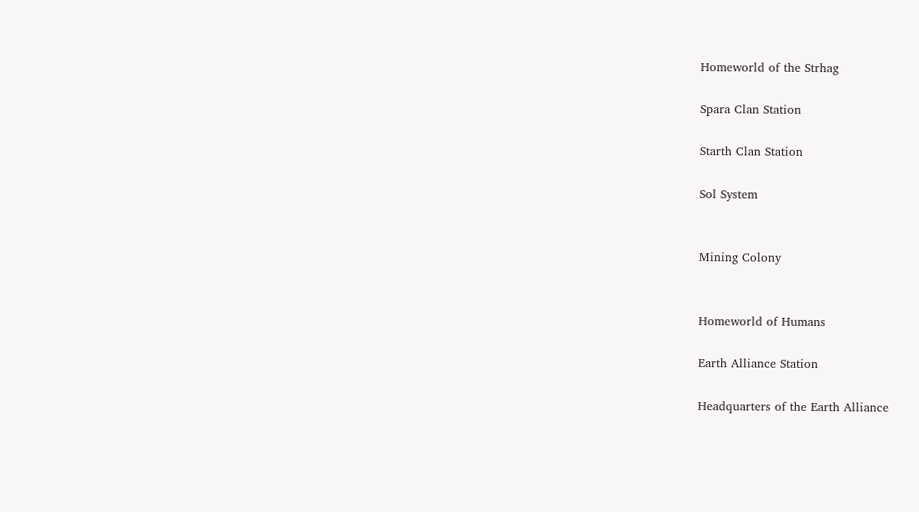Homeworld of the Strhag

Spara Clan Station

Starth Clan Station

Sol System


Mining Colony


Homeworld of Humans

Earth Alliance Station

Headquarters of the Earth Alliance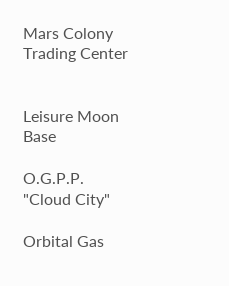Mars Colony Trading Center


Leisure Moon Base

O.G.P.P. "Cloud City"

Orbital Gas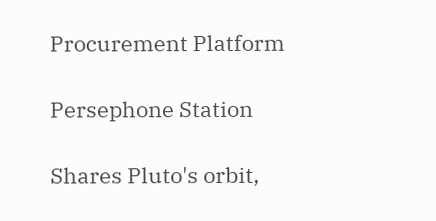Procurement Platform

Persephone Station

Shares Pluto's orbit,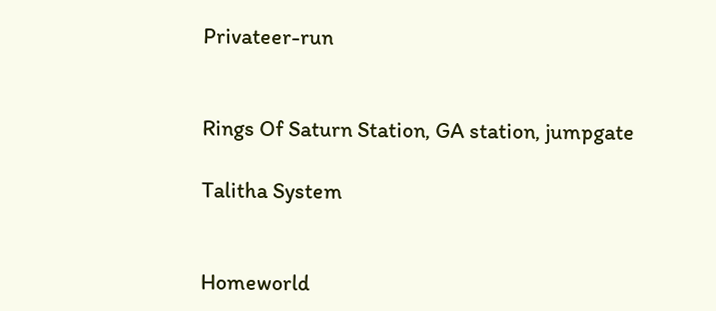Privateer-run


Rings Of Saturn Station, GA station, jumpgate

Talitha System


Homeworld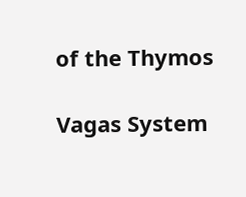of the Thymos

Vagas System